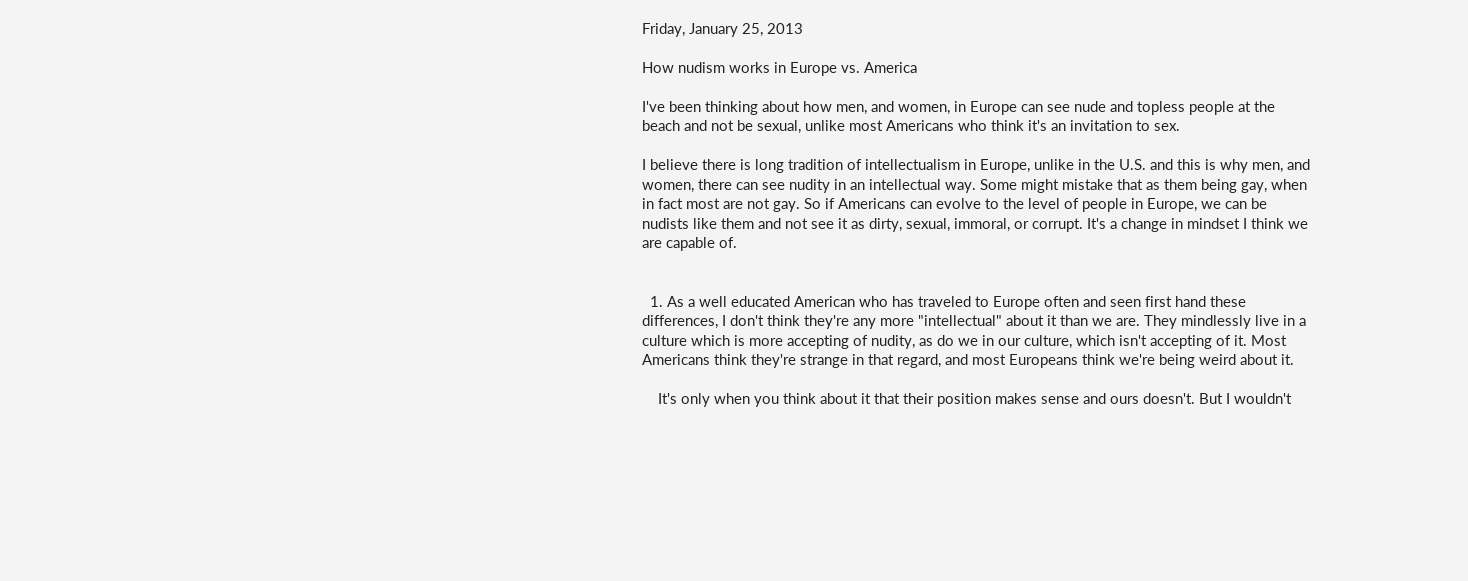Friday, January 25, 2013

How nudism works in Europe vs. America

I've been thinking about how men, and women, in Europe can see nude and topless people at the beach and not be sexual, unlike most Americans who think it's an invitation to sex.

I believe there is long tradition of intellectualism in Europe, unlike in the U.S. and this is why men, and women, there can see nudity in an intellectual way. Some might mistake that as them being gay, when in fact most are not gay. So if Americans can evolve to the level of people in Europe, we can be nudists like them and not see it as dirty, sexual, immoral, or corrupt. It's a change in mindset I think we are capable of.


  1. As a well educated American who has traveled to Europe often and seen first hand these differences, I don't think they're any more "intellectual" about it than we are. They mindlessly live in a culture which is more accepting of nudity, as do we in our culture, which isn't accepting of it. Most Americans think they're strange in that regard, and most Europeans think we're being weird about it.

    It's only when you think about it that their position makes sense and ours doesn't. But I wouldn't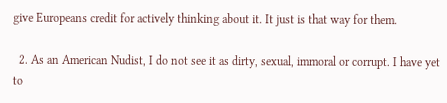give Europeans credit for actively thinking about it. It just is that way for them.

  2. As an American Nudist, I do not see it as dirty, sexual, immoral or corrupt. I have yet to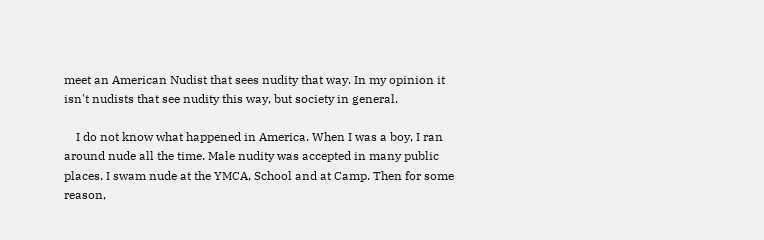meet an American Nudist that sees nudity that way. In my opinion it isn't nudists that see nudity this way, but society in general.

    I do not know what happened in America. When I was a boy, I ran around nude all the time. Male nudity was accepted in many public places. I swam nude at the YMCA, School and at Camp. Then for some reason,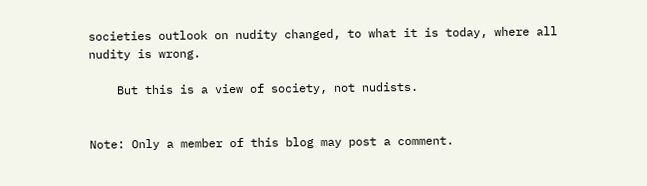societies outlook on nudity changed, to what it is today, where all nudity is wrong.

    But this is a view of society, not nudists.


Note: Only a member of this blog may post a comment.